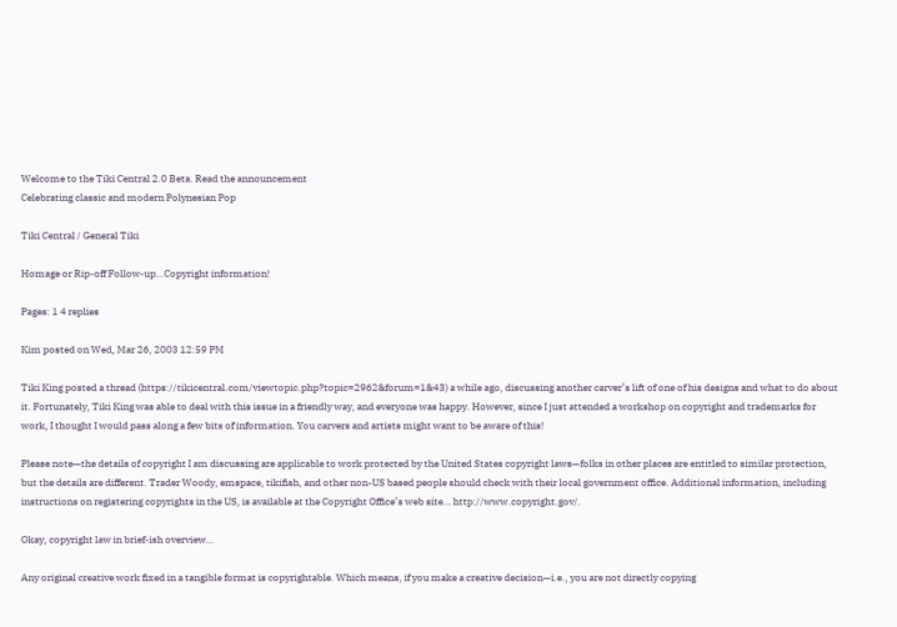Welcome to the Tiki Central 2.0 Beta. Read the announcement
Celebrating classic and modern Polynesian Pop

Tiki Central / General Tiki

Homage or Rip-off Follow-up…Copyright information!

Pages: 1 4 replies

Kim posted on Wed, Mar 26, 2003 12:59 PM

Tiki King posted a thread (https://tikicentral.com/viewtopic.php?topic=2962&forum=1&43) a while ago, discussing another carver’s lift of one of his designs and what to do about it. Fortunately, Tiki King was able to deal with this issue in a friendly way, and everyone was happy. However, since I just attended a workshop on copyright and trademarks for work, I thought I would pass along a few bits of information. You carvers and artists might want to be aware of this!

Please note—the details of copyright I am discussing are applicable to work protected by the United States copyright laws—folks in other places are entitled to similar protection, but the details are different. Trader Woody, emspace, tikifish, and other non-US based people should check with their local government office. Additional information, including instructions on registering copyrights in the US, is available at the Copyright Office’s web site… http://www.copyright.gov/.

Okay, copyright law in brief-ish overview…

Any original creative work fixed in a tangible format is copyrightable. Which means, if you make a creative decision—i.e., you are not directly copying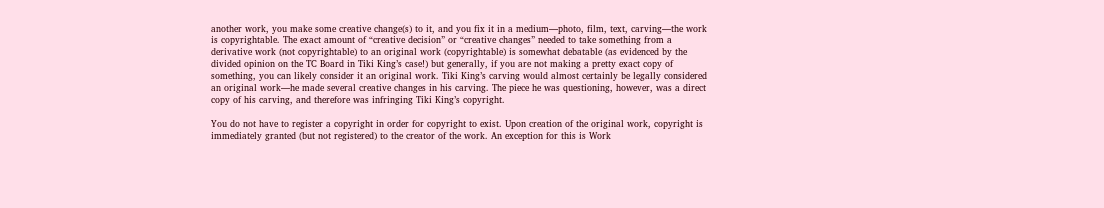another work, you make some creative change(s) to it, and you fix it in a medium—photo, film, text, carving—the work is copyrightable. The exact amount of “creative decision” or “creative changes” needed to take something from a derivative work (not copyrightable) to an original work (copyrightable) is somewhat debatable (as evidenced by the divided opinion on the TC Board in Tiki King’s case!) but generally, if you are not making a pretty exact copy of something, you can likely consider it an original work. Tiki King’s carving would almost certainly be legally considered an original work—he made several creative changes in his carving. The piece he was questioning, however, was a direct copy of his carving, and therefore was infringing Tiki King’s copyright.

You do not have to register a copyright in order for copyright to exist. Upon creation of the original work, copyright is immediately granted (but not registered) to the creator of the work. An exception for this is Work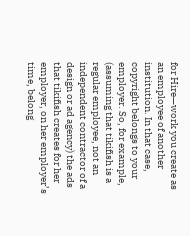for Hire—work you create as an employee of another institution. In that case, copyright belongs to your employer. So, for example, (assuming that tikifish is a regular employee, not an independent contractor of a design or ad agency) the ads that tikifish creates for her employer, on her employer’s time, belong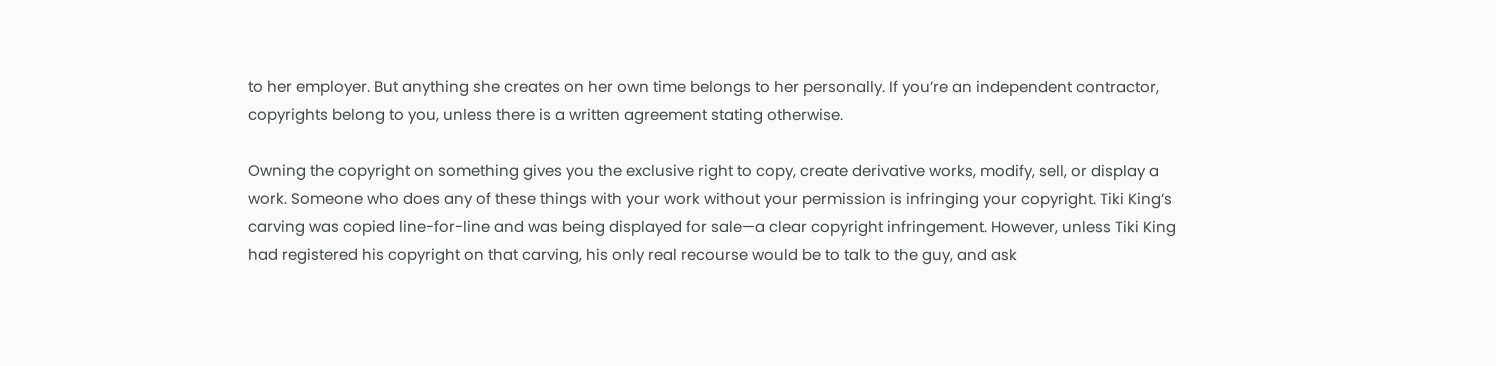to her employer. But anything she creates on her own time belongs to her personally. If you’re an independent contractor, copyrights belong to you, unless there is a written agreement stating otherwise.

Owning the copyright on something gives you the exclusive right to copy, create derivative works, modify, sell, or display a work. Someone who does any of these things with your work without your permission is infringing your copyright. Tiki King’s carving was copied line-for-line and was being displayed for sale—a clear copyright infringement. However, unless Tiki King had registered his copyright on that carving, his only real recourse would be to talk to the guy, and ask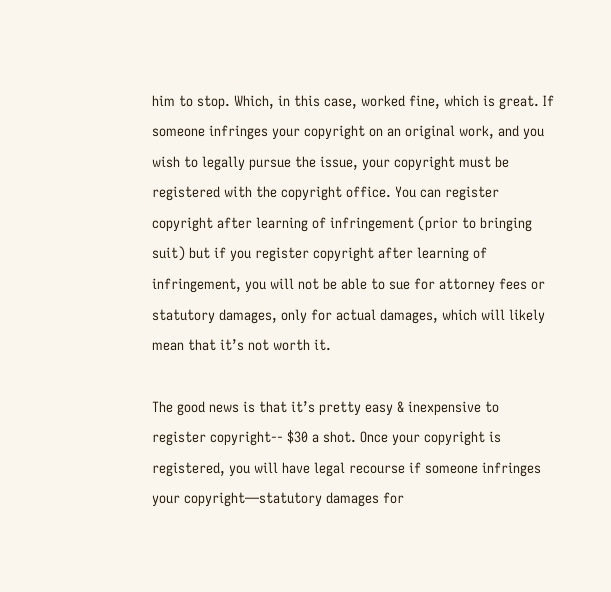him to stop. Which, in this case, worked fine, which is great. If someone infringes your copyright on an original work, and you wish to legally pursue the issue, your copyright must be registered with the copyright office. You can register copyright after learning of infringement (prior to bringing suit) but if you register copyright after learning of infringement, you will not be able to sue for attorney fees or statutory damages, only for actual damages, which will likely mean that it’s not worth it.

The good news is that it’s pretty easy & inexpensive to register copyright-- $30 a shot. Once your copyright is registered, you will have legal recourse if someone infringes your copyright—statutory damages for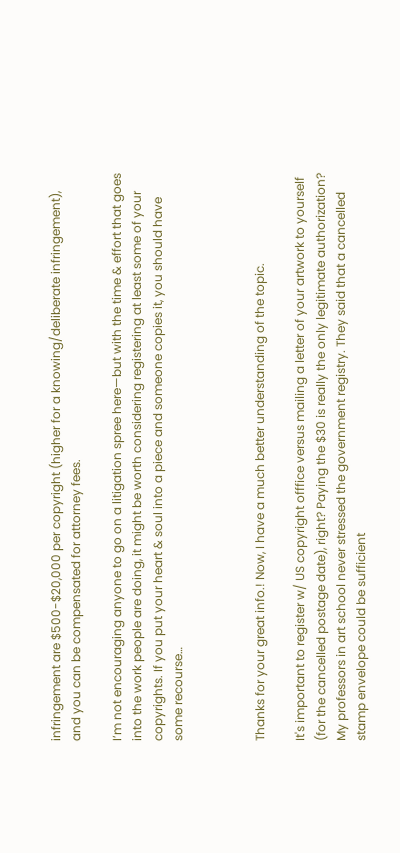infringement are $500-$20,000 per copyright (higher for a knowing/deliberate infringement), and you can be compensated for attorney fees.

I’m not encouraging anyone to go on a litigation spree here—but with the time & effort that goes into the work people are doing, it might be worth considering registering at least some of your copyrights. If you put your heart & soul into a piece and someone copies it, you should have some recourse…



Thanks for your great info.! Now, I have a much better understanding of the topic.

It's important to register w/ US copyright offfice versus mailing a letter of your artwork to yourself (for the cancelled postage date), right? Paying the $30 is really the only legitimate authorization? My professors in art school never stressed the government registry. They said that a cancelled stamp envelope could be sufficient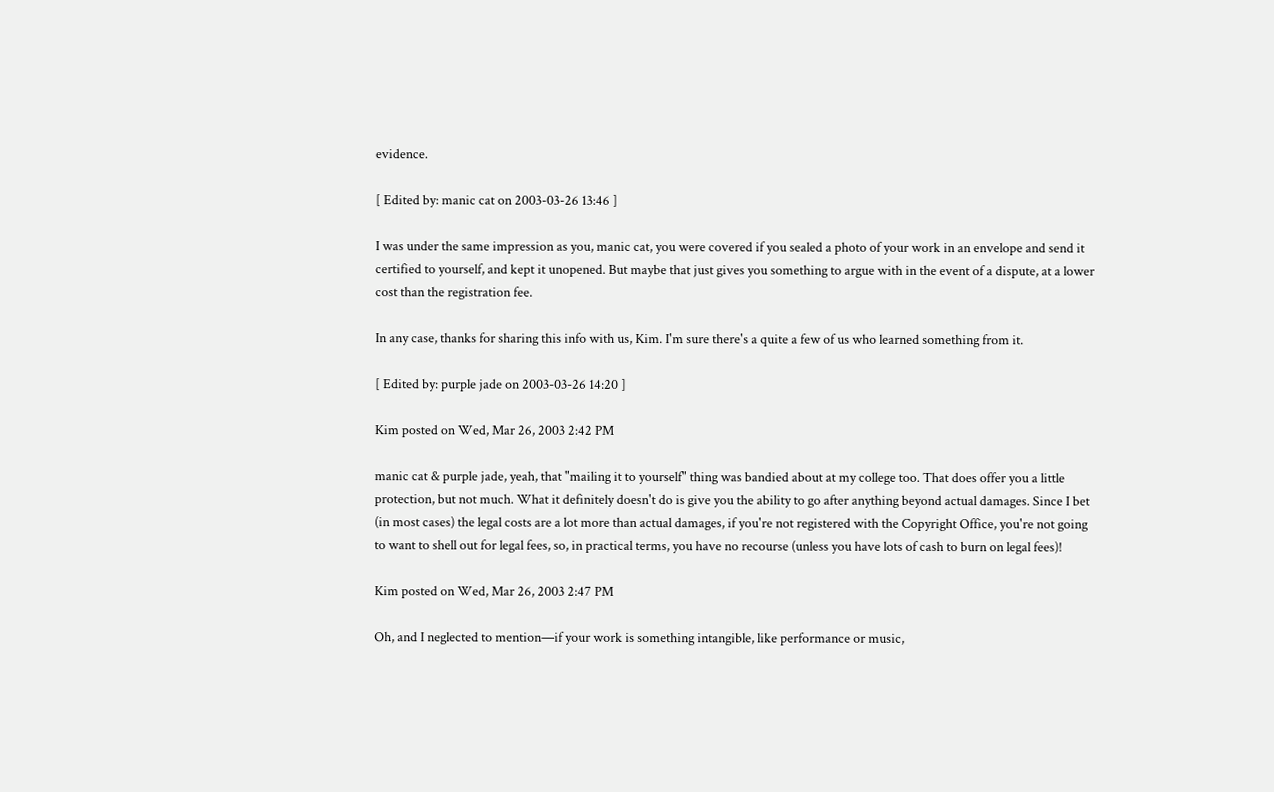evidence.

[ Edited by: manic cat on 2003-03-26 13:46 ]

I was under the same impression as you, manic cat, you were covered if you sealed a photo of your work in an envelope and send it certified to yourself, and kept it unopened. But maybe that just gives you something to argue with in the event of a dispute, at a lower cost than the registration fee.

In any case, thanks for sharing this info with us, Kim. I'm sure there's a quite a few of us who learned something from it.

[ Edited by: purple jade on 2003-03-26 14:20 ]

Kim posted on Wed, Mar 26, 2003 2:42 PM

manic cat & purple jade, yeah, that "mailing it to yourself" thing was bandied about at my college too. That does offer you a little protection, but not much. What it definitely doesn't do is give you the ability to go after anything beyond actual damages. Since I bet (in most cases) the legal costs are a lot more than actual damages, if you're not registered with the Copyright Office, you're not going to want to shell out for legal fees, so, in practical terms, you have no recourse (unless you have lots of cash to burn on legal fees)!

Kim posted on Wed, Mar 26, 2003 2:47 PM

Oh, and I neglected to mention—if your work is something intangible, like performance or music,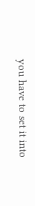you have to set it into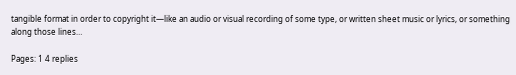tangible format in order to copyright it—like an audio or visual recording of some type, or written sheet music or lyrics, or something along those lines…

Pages: 1 4 replies